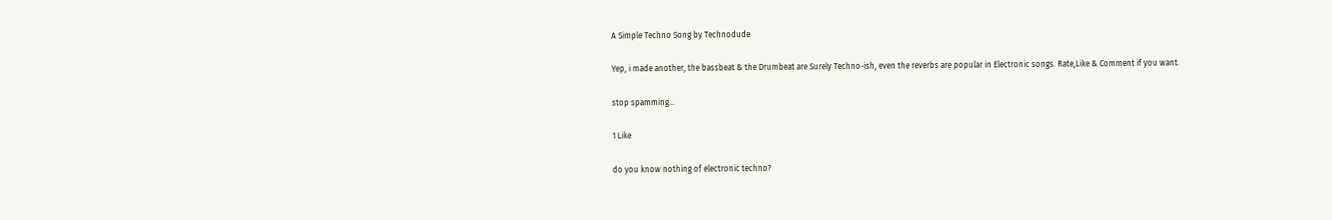A Simple Techno Song by Technodude

Yep, i made another, the bassbeat & the Drumbeat are Surely Techno-ish, even the reverbs are popular in Electronic songs. Rate,Like & Comment if you want.

stop spamming…

1 Like

do you know nothing of electronic techno?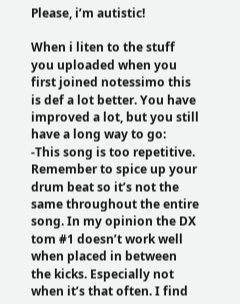Please, i’m autistic!

When i liten to the stuff you uploaded when you first joined notessimo this is def a lot better. You have improved a lot, but you still have a long way to go:
-This song is too repetitive. Remember to spice up your drum beat so it’s not the same throughout the entire song. In my opinion the DX tom #1 doesn’t work well when placed in between the kicks. Especially not when it’s that often. I find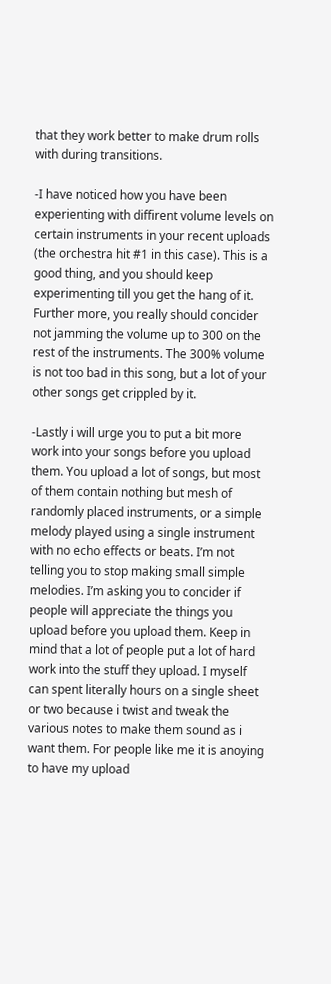that they work better to make drum rolls with during transitions.

-I have noticed how you have been experienting with diffirent volume levels on certain instruments in your recent uploads (the orchestra hit #1 in this case). This is a good thing, and you should keep experimenting till you get the hang of it. Further more, you really should concider not jamming the volume up to 300 on the rest of the instruments. The 300% volume is not too bad in this song, but a lot of your other songs get crippled by it.

-Lastly i will urge you to put a bit more work into your songs before you upload them. You upload a lot of songs, but most of them contain nothing but mesh of randomly placed instruments, or a simple melody played using a single instrument with no echo effects or beats. I’m not telling you to stop making small simple melodies. I’m asking you to concider if people will appreciate the things you upload before you upload them. Keep in mind that a lot of people put a lot of hard work into the stuff they upload. I myself can spent literally hours on a single sheet or two because i twist and tweak the various notes to make them sound as i want them. For people like me it is anoying to have my upload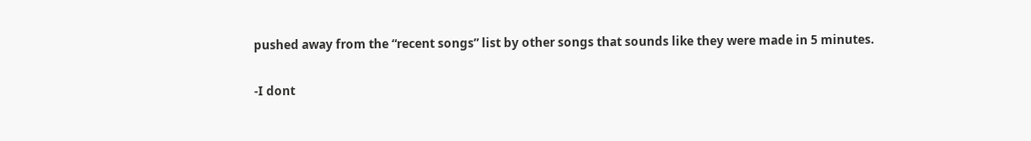pushed away from the “recent songs” list by other songs that sounds like they were made in 5 minutes.

-I dont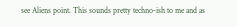see Aliens point. This sounds pretty techno-ish to me and as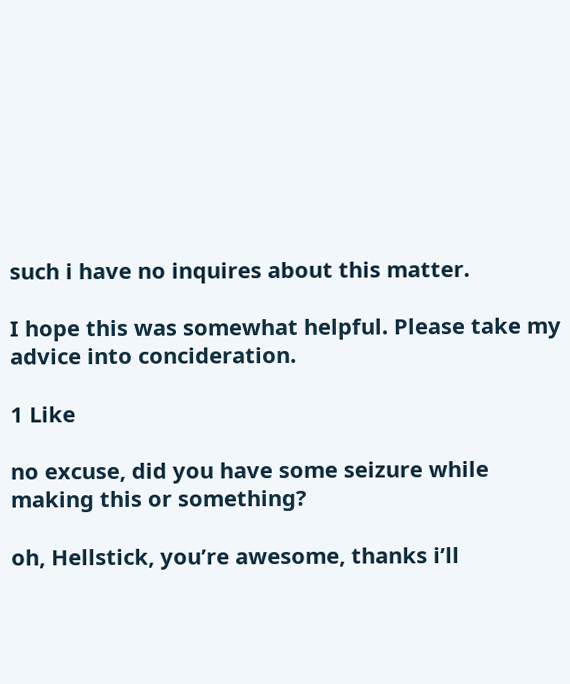such i have no inquires about this matter.

I hope this was somewhat helpful. Please take my advice into concideration.

1 Like

no excuse, did you have some seizure while making this or something?

oh, Hellstick, you’re awesome, thanks i’ll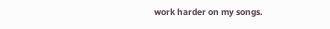work harder on my songs.